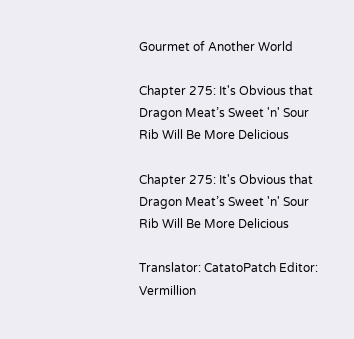Gourmet of Another World

Chapter 275: It's Obvious that Dragon Meat’s Sweet 'n' Sour Rib Will Be More Delicious

Chapter 275: It's Obvious that Dragon Meat’s Sweet 'n' Sour Rib Will Be More Delicious

Translator: CatatoPatch Editor: Vermillion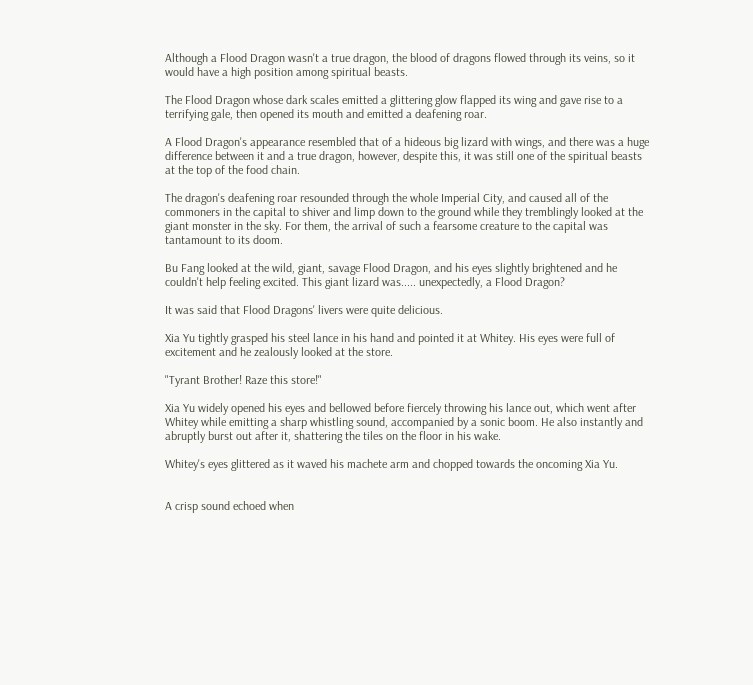Although a Flood Dragon wasn't a true dragon, the blood of dragons flowed through its veins, so it would have a high position among spiritual beasts.

The Flood Dragon whose dark scales emitted a glittering glow flapped its wing and gave rise to a terrifying gale, then opened its mouth and emitted a deafening roar.

A Flood Dragon's appearance resembled that of a hideous big lizard with wings, and there was a huge difference between it and a true dragon, however, despite this, it was still one of the spiritual beasts at the top of the food chain.

The dragon's deafening roar resounded through the whole Imperial City, and caused all of the commoners in the capital to shiver and limp down to the ground while they tremblingly looked at the giant monster in the sky. For them, the arrival of such a fearsome creature to the capital was tantamount to its doom.

Bu Fang looked at the wild, giant, savage Flood Dragon, and his eyes slightly brightened and he couldn't help feeling excited. This giant lizard was..... unexpectedly, a Flood Dragon?

It was said that Flood Dragons' livers were quite delicious.

Xia Yu tightly grasped his steel lance in his hand and pointed it at Whitey. His eyes were full of excitement and he zealously looked at the store.

"Tyrant Brother! Raze this store!"

Xia Yu widely opened his eyes and bellowed before fiercely throwing his lance out, which went after Whitey while emitting a sharp whistling sound, accompanied by a sonic boom. He also instantly and abruptly burst out after it, shattering the tiles on the floor in his wake.

Whitey's eyes glittered as it waved his machete arm and chopped towards the oncoming Xia Yu.


A crisp sound echoed when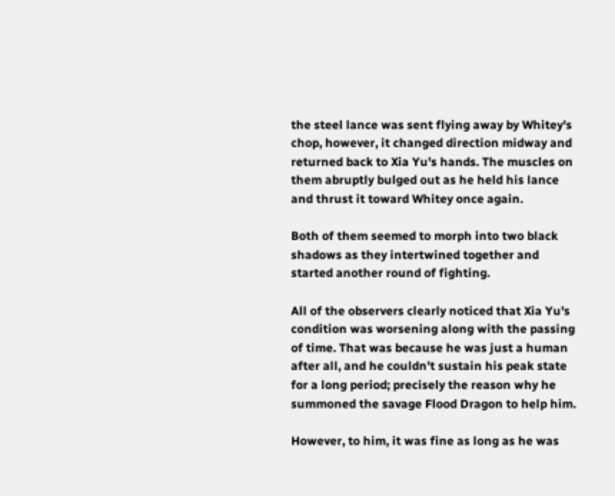the steel lance was sent flying away by Whitey's chop, however, it changed direction midway and returned back to Xia Yu's hands. The muscles on them abruptly bulged out as he held his lance and thrust it toward Whitey once again.

Both of them seemed to morph into two black shadows as they intertwined together and started another round of fighting.

All of the observers clearly noticed that Xia Yu's condition was worsening along with the passing of time. That was because he was just a human after all, and he couldn't sustain his peak state for a long period; precisely the reason why he summoned the savage Flood Dragon to help him.

However, to him, it was fine as long as he was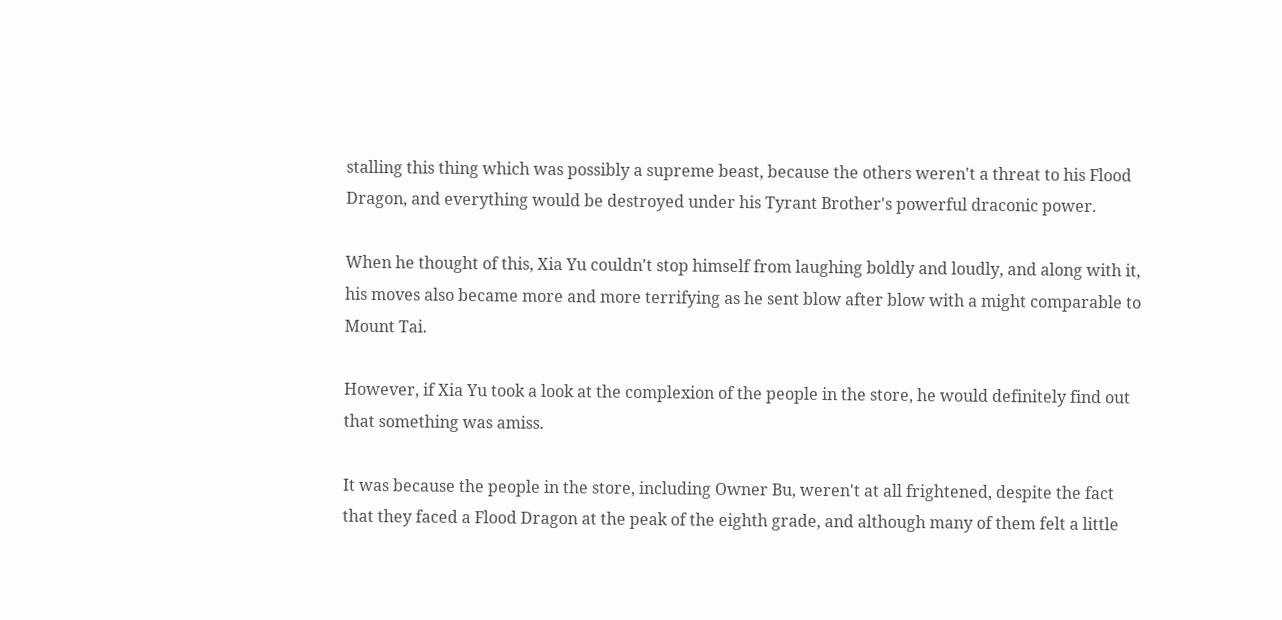stalling this thing which was possibly a supreme beast, because the others weren't a threat to his Flood Dragon, and everything would be destroyed under his Tyrant Brother's powerful draconic power.

When he thought of this, Xia Yu couldn't stop himself from laughing boldly and loudly, and along with it, his moves also became more and more terrifying as he sent blow after blow with a might comparable to Mount Tai.

However, if Xia Yu took a look at the complexion of the people in the store, he would definitely find out that something was amiss.

It was because the people in the store, including Owner Bu, weren't at all frightened, despite the fact that they faced a Flood Dragon at the peak of the eighth grade, and although many of them felt a little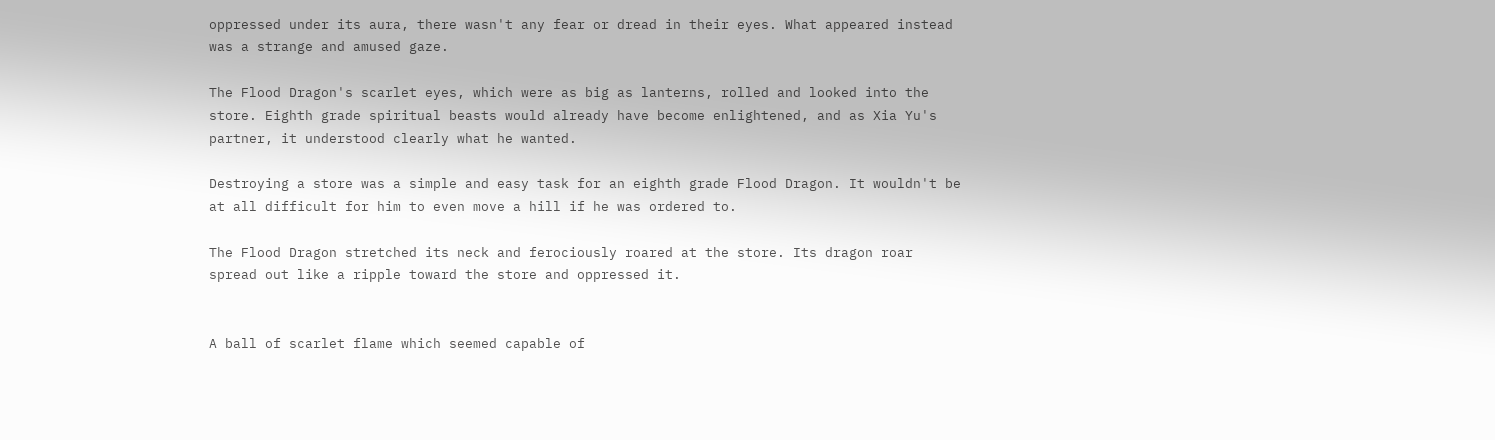oppressed under its aura, there wasn't any fear or dread in their eyes. What appeared instead was a strange and amused gaze.

The Flood Dragon's scarlet eyes, which were as big as lanterns, rolled and looked into the store. Eighth grade spiritual beasts would already have become enlightened, and as Xia Yu's partner, it understood clearly what he wanted.

Destroying a store was a simple and easy task for an eighth grade Flood Dragon. It wouldn't be at all difficult for him to even move a hill if he was ordered to.

The Flood Dragon stretched its neck and ferociously roared at the store. Its dragon roar spread out like a ripple toward the store and oppressed it.


A ball of scarlet flame which seemed capable of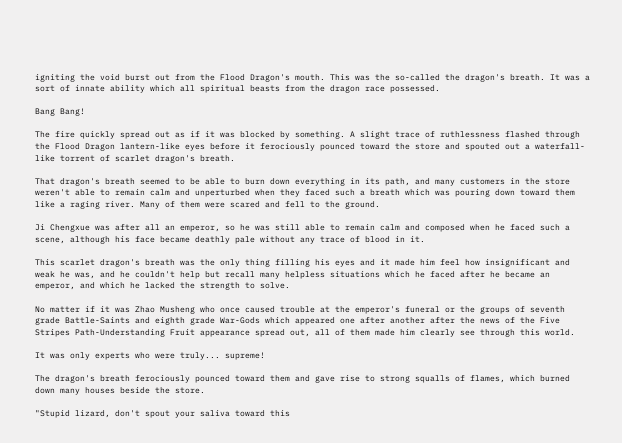igniting the void burst out from the Flood Dragon's mouth. This was the so-called the dragon's breath. It was a sort of innate ability which all spiritual beasts from the dragon race possessed.

Bang Bang!

The fire quickly spread out as if it was blocked by something. A slight trace of ruthlessness flashed through the Flood Dragon lantern-like eyes before it ferociously pounced toward the store and spouted out a waterfall-like torrent of scarlet dragon's breath.

That dragon's breath seemed to be able to burn down everything in its path, and many customers in the store weren't able to remain calm and unperturbed when they faced such a breath which was pouring down toward them like a raging river. Many of them were scared and fell to the ground.

Ji Chengxue was after all an emperor, so he was still able to remain calm and composed when he faced such a scene, although his face became deathly pale without any trace of blood in it.

This scarlet dragon's breath was the only thing filling his eyes and it made him feel how insignificant and weak he was, and he couldn't help but recall many helpless situations which he faced after he became an emperor, and which he lacked the strength to solve.

No matter if it was Zhao Musheng who once caused trouble at the emperor's funeral or the groups of seventh grade Battle-Saints and eighth grade War-Gods which appeared one after another after the news of the Five Stripes Path-Understanding Fruit appearance spread out, all of them made him clearly see through this world.

It was only experts who were truly... supreme!

The dragon's breath ferociously pounced toward them and gave rise to strong squalls of flames, which burned down many houses beside the store.

"Stupid lizard, don't spout your saliva toward this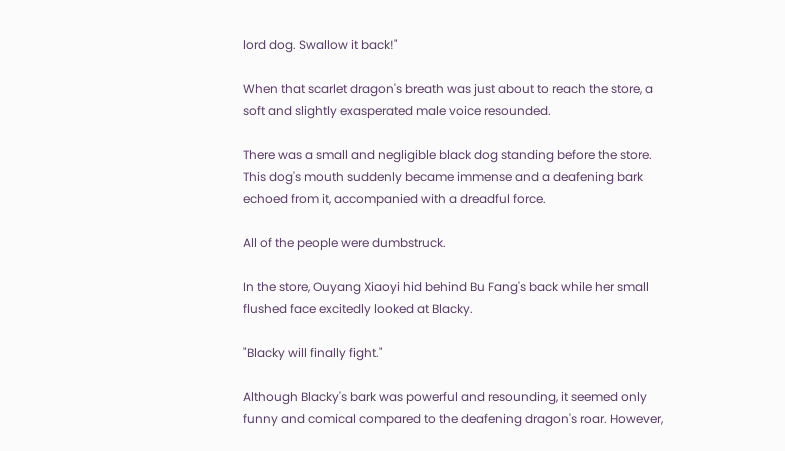lord dog. Swallow it back!"

When that scarlet dragon's breath was just about to reach the store, a soft and slightly exasperated male voice resounded.

There was a small and negligible black dog standing before the store. This dog's mouth suddenly became immense and a deafening bark echoed from it, accompanied with a dreadful force.

All of the people were dumbstruck.

In the store, Ouyang Xiaoyi hid behind Bu Fang's back while her small flushed face excitedly looked at Blacky.

"Blacky will finally fight."

Although Blacky's bark was powerful and resounding, it seemed only funny and comical compared to the deafening dragon's roar. However,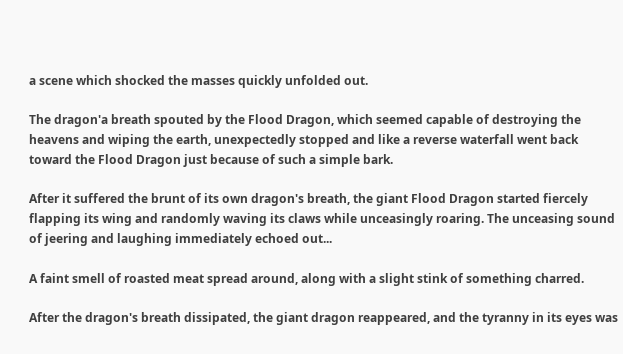a scene which shocked the masses quickly unfolded out.

The dragon'a breath spouted by the Flood Dragon, which seemed capable of destroying the heavens and wiping the earth, unexpectedly stopped and like a reverse waterfall went back toward the Flood Dragon just because of such a simple bark.

After it suffered the brunt of its own dragon's breath, the giant Flood Dragon started fiercely flapping its wing and randomly waving its claws while unceasingly roaring. The unceasing sound of jeering and laughing immediately echoed out...

A faint smell of roasted meat spread around, along with a slight stink of something charred.

After the dragon's breath dissipated, the giant dragon reappeared, and the tyranny in its eyes was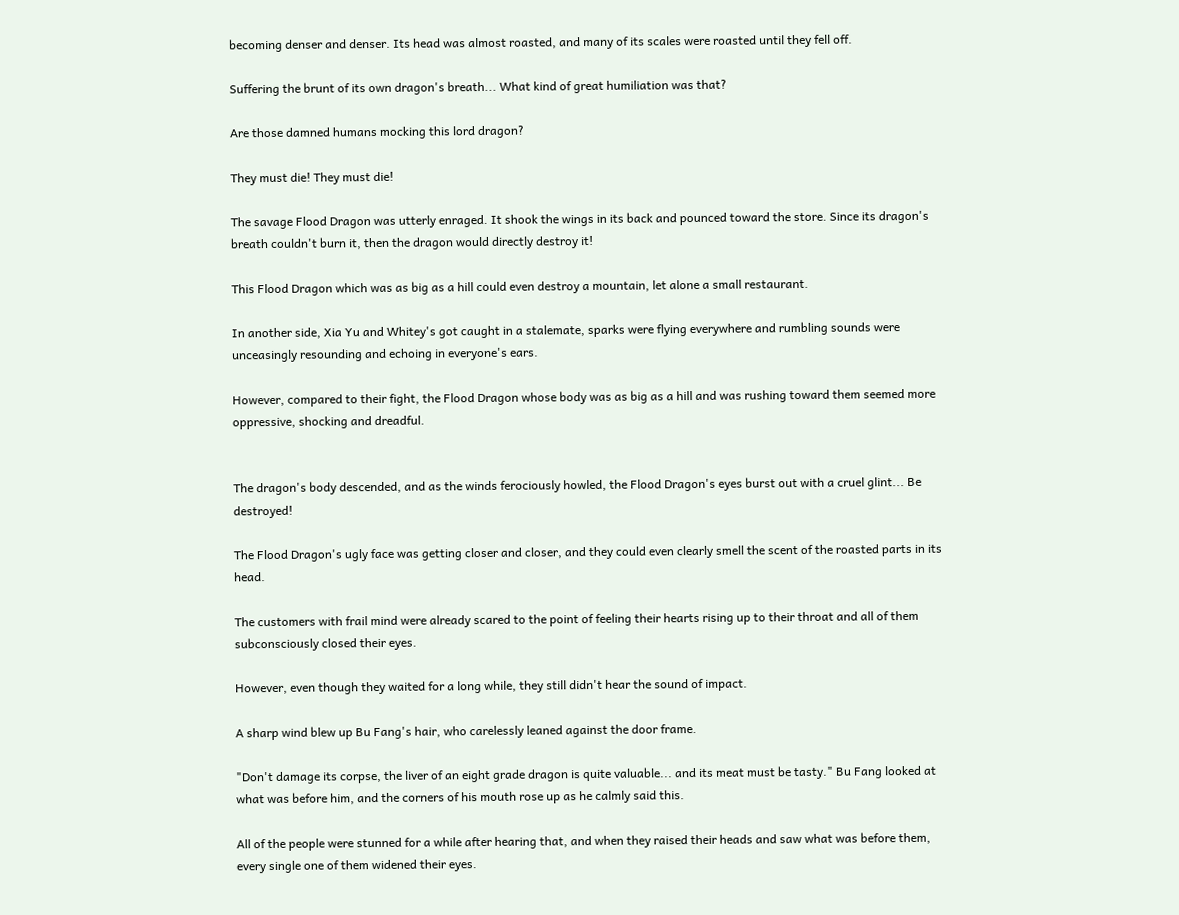becoming denser and denser. Its head was almost roasted, and many of its scales were roasted until they fell off.

Suffering the brunt of its own dragon's breath... What kind of great humiliation was that?

Are those damned humans mocking this lord dragon?

They must die! They must die!

The savage Flood Dragon was utterly enraged. It shook the wings in its back and pounced toward the store. Since its dragon's breath couldn't burn it, then the dragon would directly destroy it!

This Flood Dragon which was as big as a hill could even destroy a mountain, let alone a small restaurant.

In another side, Xia Yu and Whitey's got caught in a stalemate, sparks were flying everywhere and rumbling sounds were unceasingly resounding and echoing in everyone's ears.

However, compared to their fight, the Flood Dragon whose body was as big as a hill and was rushing toward them seemed more oppressive, shocking and dreadful.


The dragon's body descended, and as the winds ferociously howled, the Flood Dragon's eyes burst out with a cruel glint... Be destroyed!

The Flood Dragon's ugly face was getting closer and closer, and they could even clearly smell the scent of the roasted parts in its head.

The customers with frail mind were already scared to the point of feeling their hearts rising up to their throat and all of them subconsciously closed their eyes.

However, even though they waited for a long while, they still didn't hear the sound of impact.

A sharp wind blew up Bu Fang's hair, who carelessly leaned against the door frame.

"Don't damage its corpse, the liver of an eight grade dragon is quite valuable... and its meat must be tasty." Bu Fang looked at what was before him, and the corners of his mouth rose up as he calmly said this.

All of the people were stunned for a while after hearing that, and when they raised their heads and saw what was before them, every single one of them widened their eyes.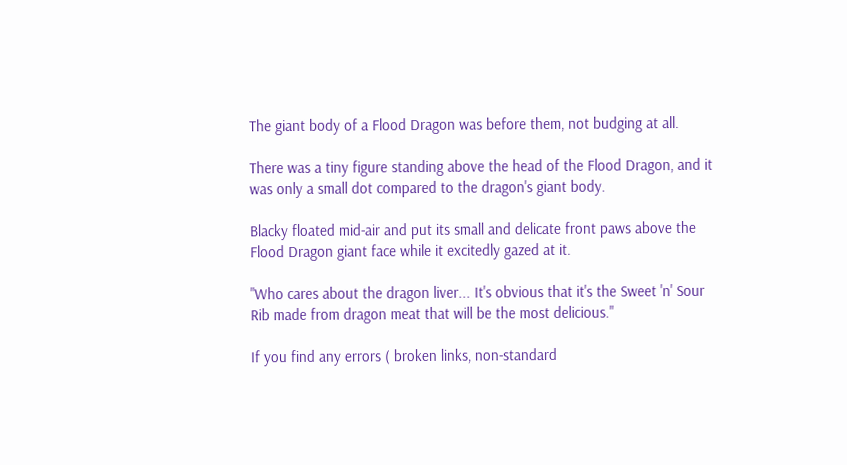The giant body of a Flood Dragon was before them, not budging at all.

There was a tiny figure standing above the head of the Flood Dragon, and it was only a small dot compared to the dragon's giant body.

Blacky floated mid-air and put its small and delicate front paws above the Flood Dragon giant face while it excitedly gazed at it.

"Who cares about the dragon liver... It's obvious that it's the Sweet 'n' Sour Rib made from dragon meat that will be the most delicious."

If you find any errors ( broken links, non-standard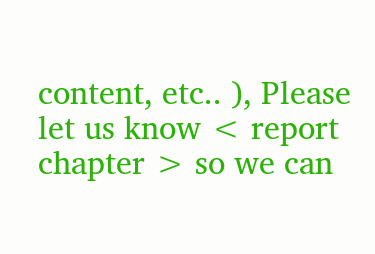content, etc.. ), Please let us know < report chapter > so we can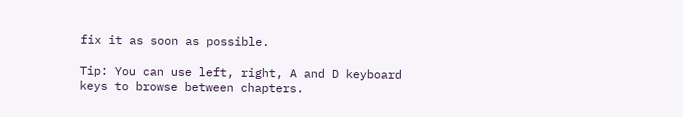fix it as soon as possible.

Tip: You can use left, right, A and D keyboard keys to browse between chapters.